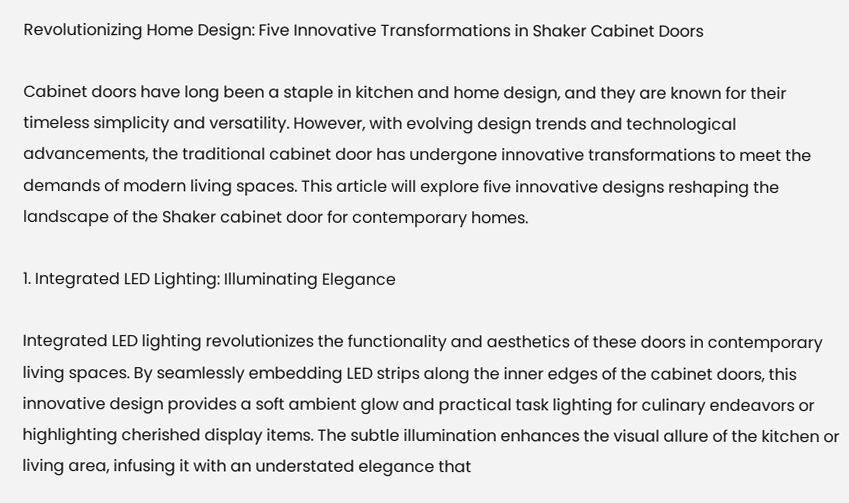Revolutionizing Home Design: Five Innovative Transformations in Shaker Cabinet Doors

Cabinet doors have long been a staple in kitchen and home design, and they are known for their timeless simplicity and versatility. However, with evolving design trends and technological advancements, the traditional cabinet door has undergone innovative transformations to meet the demands of modern living spaces. This article will explore five innovative designs reshaping the landscape of the Shaker cabinet door for contemporary homes.

1. Integrated LED Lighting: Illuminating Elegance

Integrated LED lighting revolutionizes the functionality and aesthetics of these doors in contemporary living spaces. By seamlessly embedding LED strips along the inner edges of the cabinet doors, this innovative design provides a soft ambient glow and practical task lighting for culinary endeavors or highlighting cherished display items. The subtle illumination enhances the visual allure of the kitchen or living area, infusing it with an understated elegance that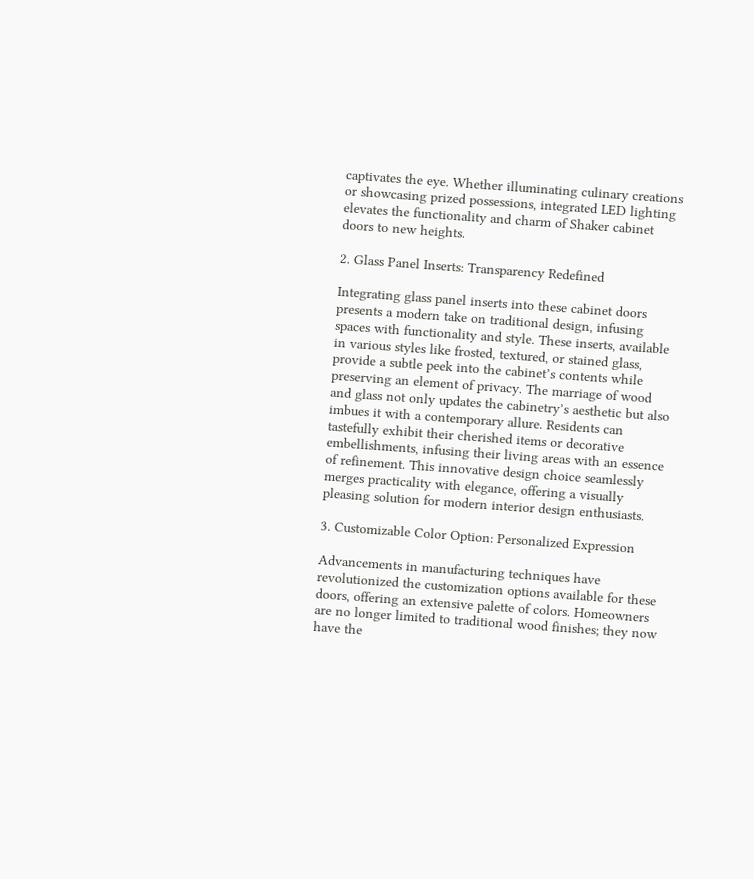captivates the eye. Whether illuminating culinary creations or showcasing prized possessions, integrated LED lighting elevates the functionality and charm of Shaker cabinet doors to new heights.

2. Glass Panel Inserts: Transparency Redefined

Integrating glass panel inserts into these cabinet doors presents a modern take on traditional design, infusing spaces with functionality and style. These inserts, available in various styles like frosted, textured, or stained glass, provide a subtle peek into the cabinet’s contents while preserving an element of privacy. The marriage of wood and glass not only updates the cabinetry’s aesthetic but also imbues it with a contemporary allure. Residents can tastefully exhibit their cherished items or decorative embellishments, infusing their living areas with an essence of refinement. This innovative design choice seamlessly merges practicality with elegance, offering a visually pleasing solution for modern interior design enthusiasts.

3. Customizable Color Option: Personalized Expression

Advancements in manufacturing techniques have revolutionized the customization options available for these doors, offering an extensive palette of colors. Homeowners are no longer limited to traditional wood finishes; they now have the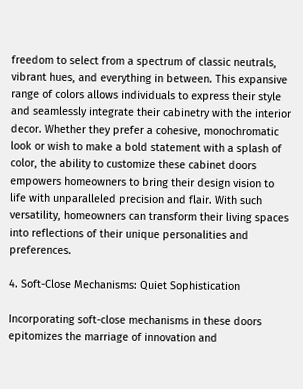freedom to select from a spectrum of classic neutrals, vibrant hues, and everything in between. This expansive range of colors allows individuals to express their style and seamlessly integrate their cabinetry with the interior decor. Whether they prefer a cohesive, monochromatic look or wish to make a bold statement with a splash of color, the ability to customize these cabinet doors empowers homeowners to bring their design vision to life with unparalleled precision and flair. With such versatility, homeowners can transform their living spaces into reflections of their unique personalities and preferences.

4. Soft-Close Mechanisms: Quiet Sophistication

Incorporating soft-close mechanisms in these doors epitomizes the marriage of innovation and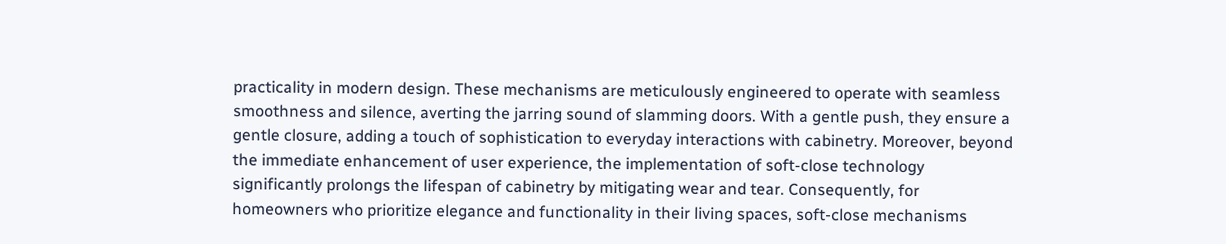practicality in modern design. These mechanisms are meticulously engineered to operate with seamless smoothness and silence, averting the jarring sound of slamming doors. With a gentle push, they ensure a gentle closure, adding a touch of sophistication to everyday interactions with cabinetry. Moreover, beyond the immediate enhancement of user experience, the implementation of soft-close technology significantly prolongs the lifespan of cabinetry by mitigating wear and tear. Consequently, for homeowners who prioritize elegance and functionality in their living spaces, soft-close mechanisms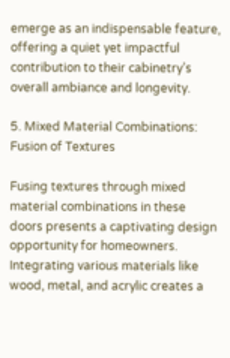emerge as an indispensable feature, offering a quiet yet impactful contribution to their cabinetry’s overall ambiance and longevity.

5. Mixed Material Combinations: Fusion of Textures

Fusing textures through mixed material combinations in these doors presents a captivating design opportunity for homeowners. Integrating various materials like wood, metal, and acrylic creates a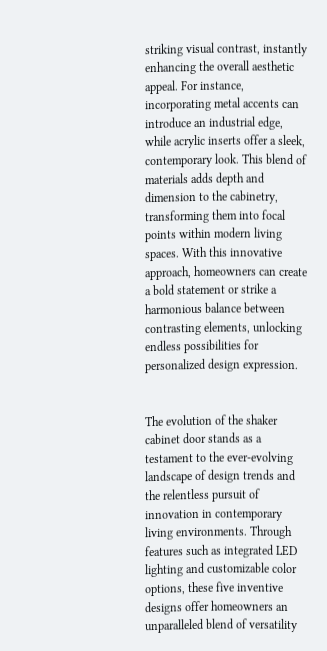striking visual contrast, instantly enhancing the overall aesthetic appeal. For instance, incorporating metal accents can introduce an industrial edge, while acrylic inserts offer a sleek, contemporary look. This blend of materials adds depth and dimension to the cabinetry, transforming them into focal points within modern living spaces. With this innovative approach, homeowners can create a bold statement or strike a harmonious balance between contrasting elements, unlocking endless possibilities for personalized design expression.


The evolution of the shaker cabinet door stands as a testament to the ever-evolving landscape of design trends and the relentless pursuit of innovation in contemporary living environments. Through features such as integrated LED lighting and customizable color options, these five inventive designs offer homeowners an unparalleled blend of versatility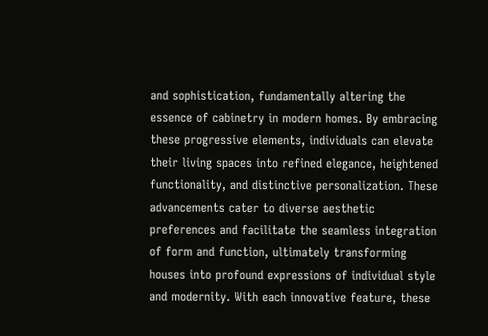and sophistication, fundamentally altering the essence of cabinetry in modern homes. By embracing these progressive elements, individuals can elevate their living spaces into refined elegance, heightened functionality, and distinctive personalization. These advancements cater to diverse aesthetic preferences and facilitate the seamless integration of form and function, ultimately transforming houses into profound expressions of individual style and modernity. With each innovative feature, these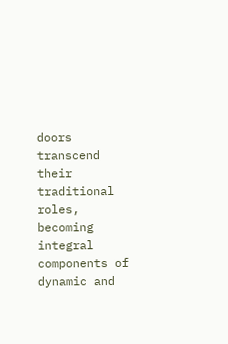doors transcend their traditional roles, becoming integral components of dynamic and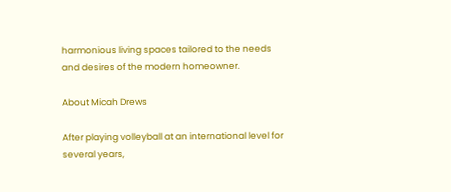harmonious living spaces tailored to the needs and desires of the modern homeowner.

About Micah Drews

After playing volleyball at an international level for several years,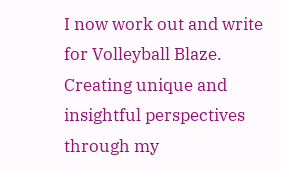I now work out and write for Volleyball Blaze. Creating unique and insightful perspectives through my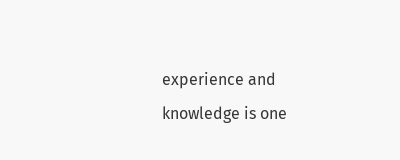experience and knowledge is one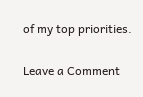of my top priorities.

Leave a Comment